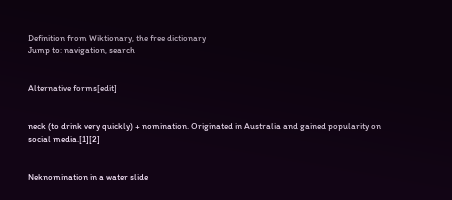Definition from Wiktionary, the free dictionary
Jump to: navigation, search


Alternative forms[edit]


neck (to drink very quickly) + nomination. Originated in Australia and gained popularity on social media.[1][2]


Neknomination in a water slide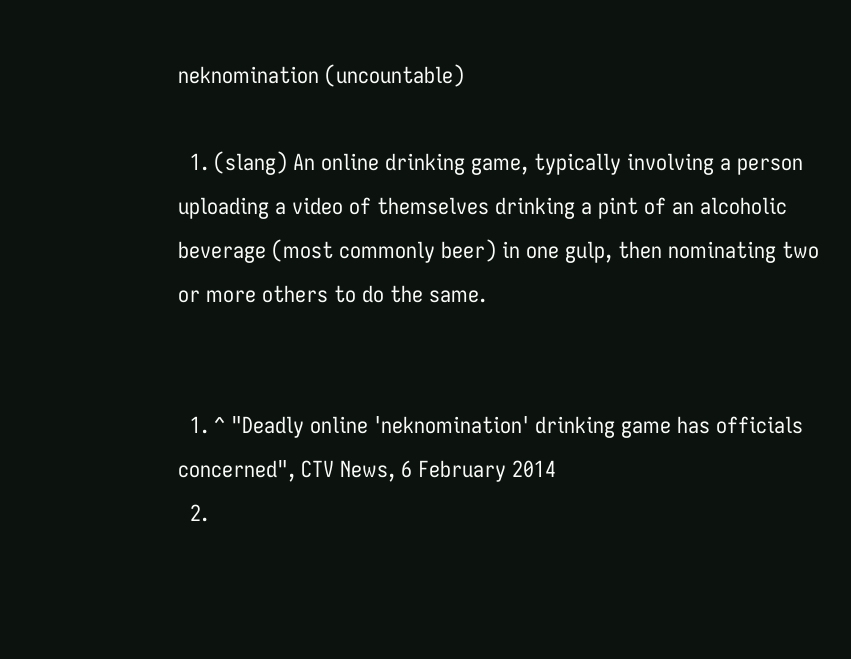neknomination (uncountable)

  1. (slang) An online drinking game, typically involving a person uploading a video of themselves drinking a pint of an alcoholic beverage (most commonly beer) in one gulp, then nominating two or more others to do the same.


  1. ^ "Deadly online 'neknomination' drinking game has officials concerned", CTV News, 6 February 2014
  2.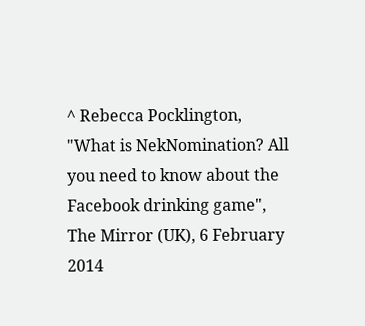^ Rebecca Pocklington, "What is NekNomination? All you need to know about the Facebook drinking game", The Mirror (UK), 6 February 2014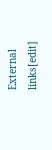External links[edit]